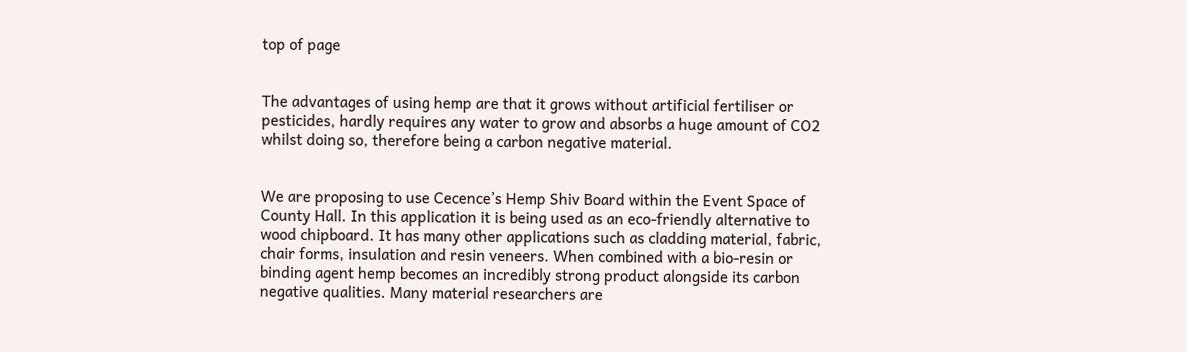top of page


The advantages of using hemp are that it grows without artificial fertiliser or pesticides, hardly requires any water to grow and absorbs a huge amount of CO2 whilst doing so, therefore being a carbon negative material.


We are proposing to use Cecence’s Hemp Shiv Board within the Event Space of County Hall. In this application it is being used as an eco-friendly alternative to wood chipboard. It has many other applications such as cladding material, fabric, chair forms, insulation and resin veneers. When combined with a bio-resin or binding agent hemp becomes an incredibly strong product alongside its carbon negative qualities. Many material researchers are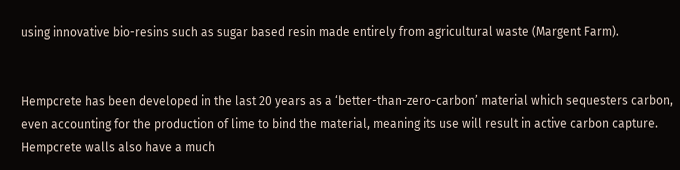using innovative bio-resins such as sugar based resin made entirely from agricultural waste (Margent Farm).


Hempcrete has been developed in the last 20 years as a ‘better-than-zero-carbon’ material which sequesters carbon, even accounting for the production of lime to bind the material, meaning its use will result in active carbon capture. Hempcrete walls also have a much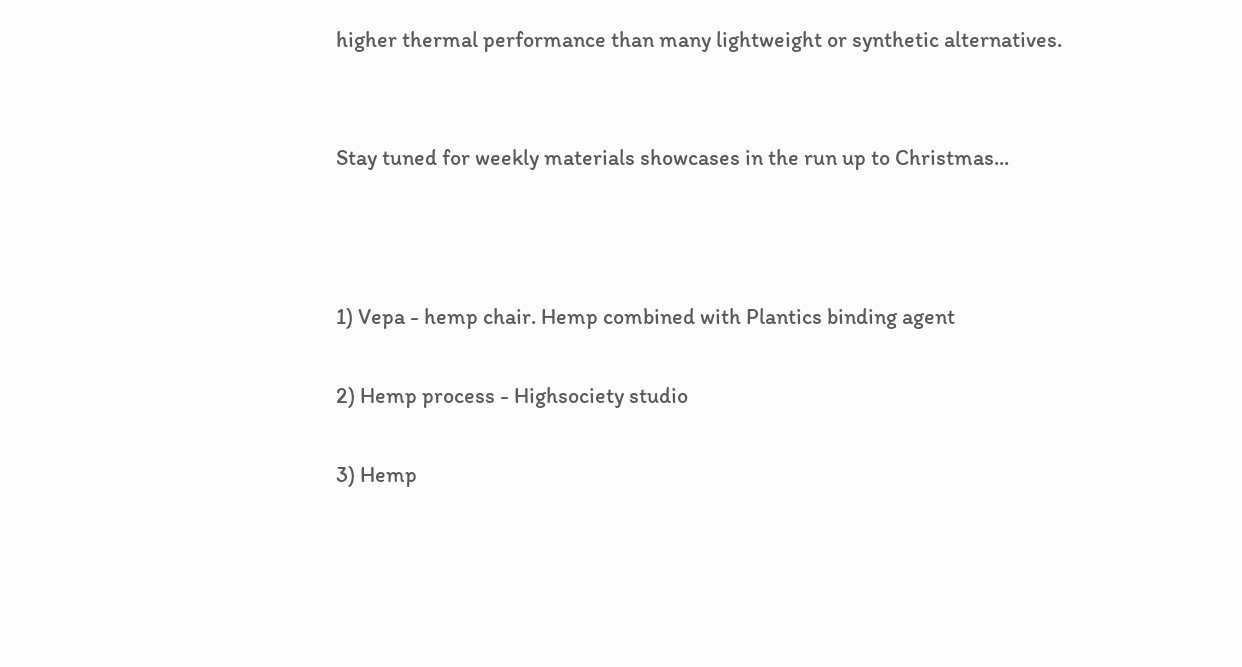higher thermal performance than many lightweight or synthetic alternatives.


Stay tuned for weekly materials showcases in the run up to Christmas...



1) Vepa - hemp chair. Hemp combined with Plantics binding agent

2) Hemp process - Highsociety studio

3) Hemp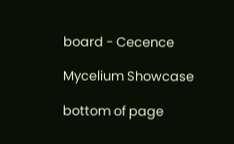board - Cecence

Mycelium Showcase

bottom of page